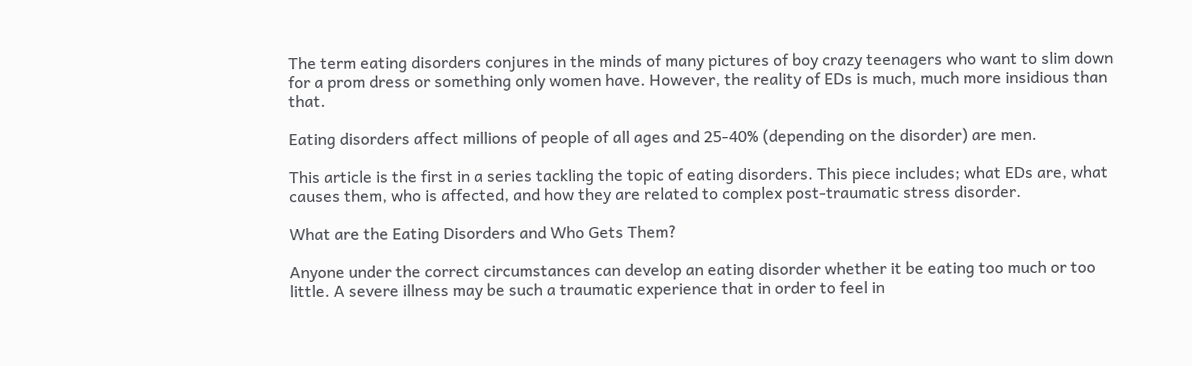The term eating disorders conjures in the minds of many pictures of boy crazy teenagers who want to slim down for a prom dress or something only women have. However, the reality of EDs is much, much more insidious than that.

Eating disorders affect millions of people of all ages and 25-40% (depending on the disorder) are men.

This article is the first in a series tackling the topic of eating disorders. This piece includes; what EDs are, what causes them, who is affected, and how they are related to complex post-traumatic stress disorder.

What are the Eating Disorders and Who Gets Them?

Anyone under the correct circumstances can develop an eating disorder whether it be eating too much or too little. A severe illness may be such a traumatic experience that in order to feel in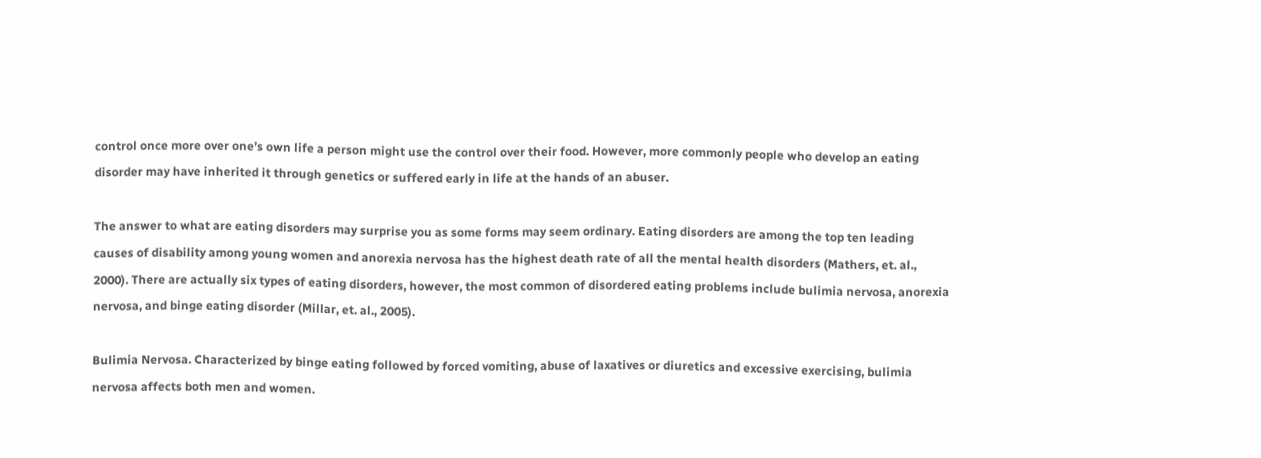control once more over one’s own life a person might use the control over their food. However, more commonly people who develop an eating disorder may have inherited it through genetics or suffered early in life at the hands of an abuser.

The answer to what are eating disorders may surprise you as some forms may seem ordinary. Eating disorders are among the top ten leading causes of disability among young women and anorexia nervosa has the highest death rate of all the mental health disorders (Mathers, et. al., 2000). There are actually six types of eating disorders, however, the most common of disordered eating problems include bulimia nervosa, anorexia nervosa, and binge eating disorder (Millar, et. al., 2005).

Bulimia Nervosa. Characterized by binge eating followed by forced vomiting, abuse of laxatives or diuretics and excessive exercising, bulimia nervosa affects both men and women.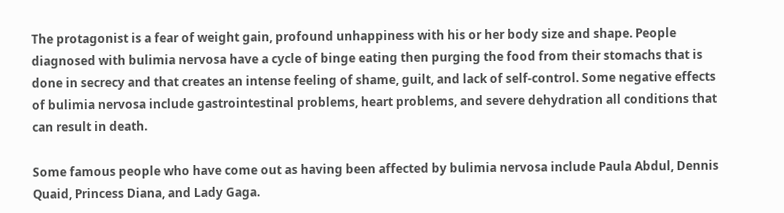The protagonist is a fear of weight gain, profound unhappiness with his or her body size and shape. People diagnosed with bulimia nervosa have a cycle of binge eating then purging the food from their stomachs that is done in secrecy and that creates an intense feeling of shame, guilt, and lack of self-control. Some negative effects of bulimia nervosa include gastrointestinal problems, heart problems, and severe dehydration all conditions that can result in death.

Some famous people who have come out as having been affected by bulimia nervosa include Paula Abdul, Dennis Quaid, Princess Diana, and Lady Gaga.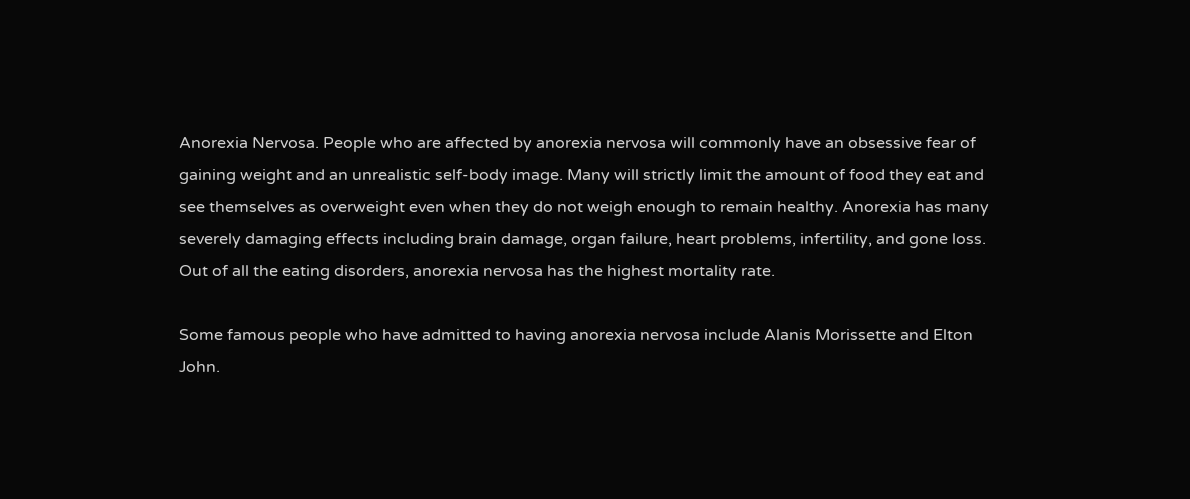Anorexia Nervosa. People who are affected by anorexia nervosa will commonly have an obsessive fear of gaining weight and an unrealistic self-body image. Many will strictly limit the amount of food they eat and see themselves as overweight even when they do not weigh enough to remain healthy. Anorexia has many severely damaging effects including brain damage, organ failure, heart problems, infertility, and gone loss. Out of all the eating disorders, anorexia nervosa has the highest mortality rate.

Some famous people who have admitted to having anorexia nervosa include Alanis Morissette and Elton John.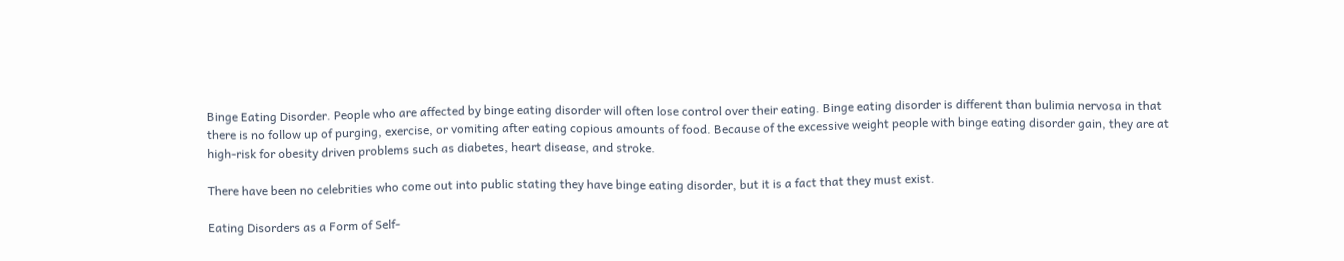Binge Eating Disorder. People who are affected by binge eating disorder will often lose control over their eating. Binge eating disorder is different than bulimia nervosa in that there is no follow up of purging, exercise, or vomiting after eating copious amounts of food. Because of the excessive weight people with binge eating disorder gain, they are at high-risk for obesity driven problems such as diabetes, heart disease, and stroke.

There have been no celebrities who come out into public stating they have binge eating disorder, but it is a fact that they must exist.

Eating Disorders as a Form of Self-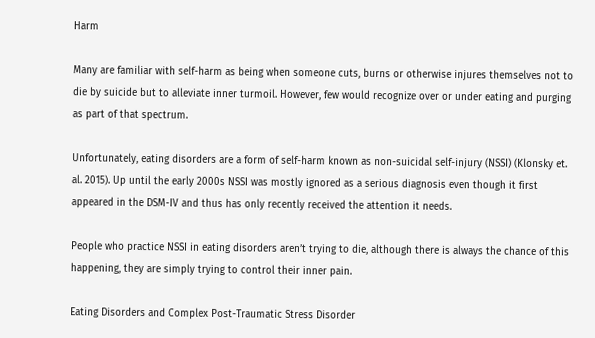Harm

Many are familiar with self-harm as being when someone cuts, burns or otherwise injures themselves not to die by suicide but to alleviate inner turmoil. However, few would recognize over or under eating and purging as part of that spectrum.

Unfortunately, eating disorders are a form of self-harm known as non-suicidal self-injury (NSSI) (Klonsky et. al. 2015). Up until the early 2000s NSSI was mostly ignored as a serious diagnosis even though it first appeared in the DSM-IV and thus has only recently received the attention it needs.

People who practice NSSI in eating disorders aren’t trying to die, although there is always the chance of this happening, they are simply trying to control their inner pain.

Eating Disorders and Complex Post-Traumatic Stress Disorder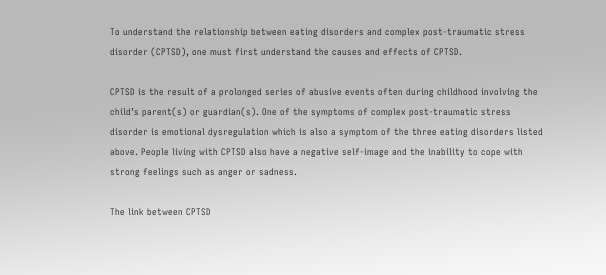To understand the relationship between eating disorders and complex post-traumatic stress disorder (CPTSD), one must first understand the causes and effects of CPTSD.

CPTSD is the result of a prolonged series of abusive events often during childhood involving the child’s parent(s) or guardian(s). One of the symptoms of complex post-traumatic stress disorder is emotional dysregulation which is also a symptom of the three eating disorders listed above. People living with CPTSD also have a negative self-image and the inability to cope with strong feelings such as anger or sadness.

The link between CPTSD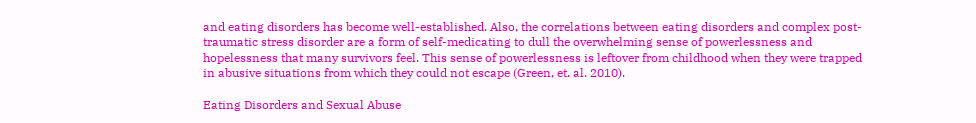and eating disorders has become well-established. Also, the correlations between eating disorders and complex post-traumatic stress disorder are a form of self-medicating to dull the overwhelming sense of powerlessness and hopelessness that many survivors feel. This sense of powerlessness is leftover from childhood when they were trapped in abusive situations from which they could not escape (Green, et. al. 2010).

Eating Disorders and Sexual Abuse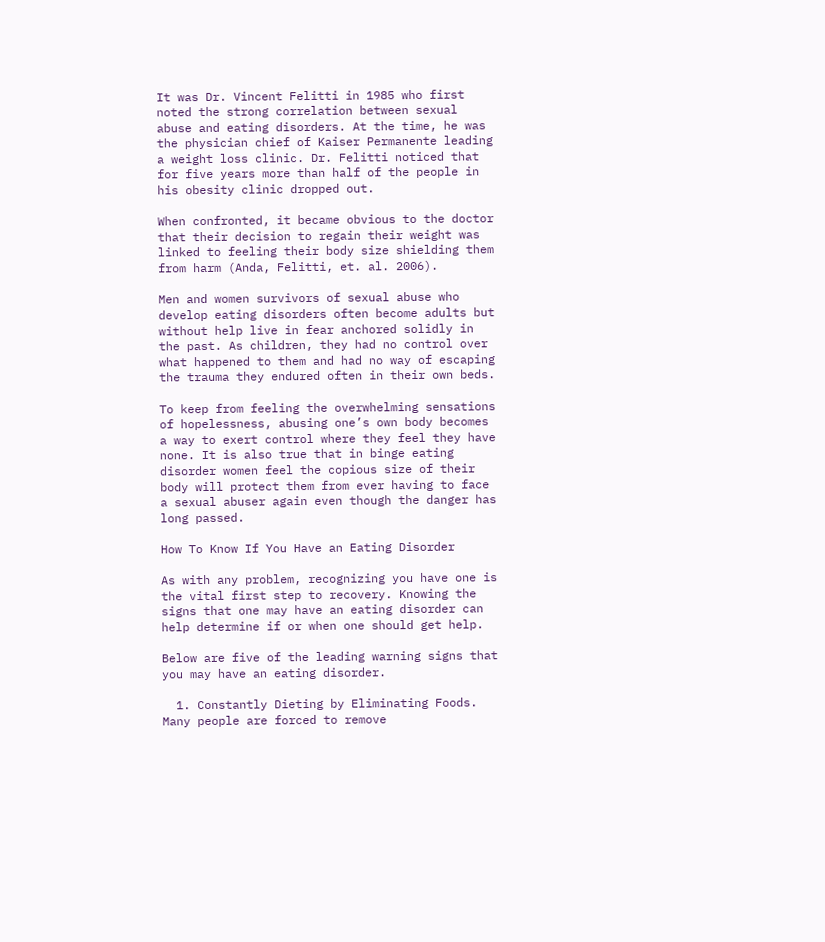It was Dr. Vincent Felitti in 1985 who first noted the strong correlation between sexual abuse and eating disorders. At the time, he was the physician chief of Kaiser Permanente leading a weight loss clinic. Dr. Felitti noticed that for five years more than half of the people in his obesity clinic dropped out.

When confronted, it became obvious to the doctor that their decision to regain their weight was linked to feeling their body size shielding them from harm (Anda, Felitti, et. al. 2006).

Men and women survivors of sexual abuse who develop eating disorders often become adults but without help live in fear anchored solidly in the past. As children, they had no control over what happened to them and had no way of escaping the trauma they endured often in their own beds.

To keep from feeling the overwhelming sensations of hopelessness, abusing one’s own body becomes a way to exert control where they feel they have none. It is also true that in binge eating disorder women feel the copious size of their body will protect them from ever having to face a sexual abuser again even though the danger has long passed.

How To Know If You Have an Eating Disorder

As with any problem, recognizing you have one is the vital first step to recovery. Knowing the signs that one may have an eating disorder can help determine if or when one should get help.

Below are five of the leading warning signs that you may have an eating disorder.

  1. Constantly Dieting by Eliminating Foods. Many people are forced to remove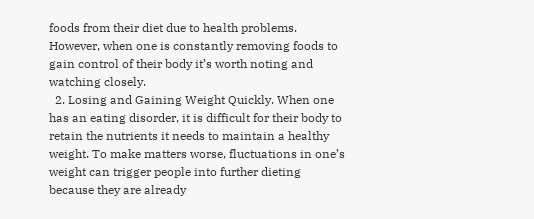foods from their diet due to health problems. However, when one is constantly removing foods to gain control of their body it’s worth noting and watching closely.
  2. Losing and Gaining Weight Quickly. When one has an eating disorder, it is difficult for their body to retain the nutrients it needs to maintain a healthy weight. To make matters worse, fluctuations in one’s weight can trigger people into further dieting because they are already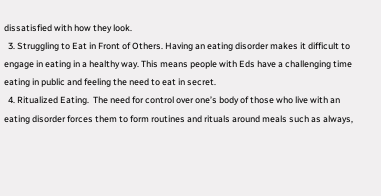dissatisfied with how they look.
  3. Struggling to Eat in Front of Others. Having an eating disorder makes it difficult to engage in eating in a healthy way. This means people with Eds have a challenging time eating in public and feeling the need to eat in secret.
  4. Ritualized Eating.  The need for control over one’s body of those who live with an eating disorder forces them to form routines and rituals around meals such as always,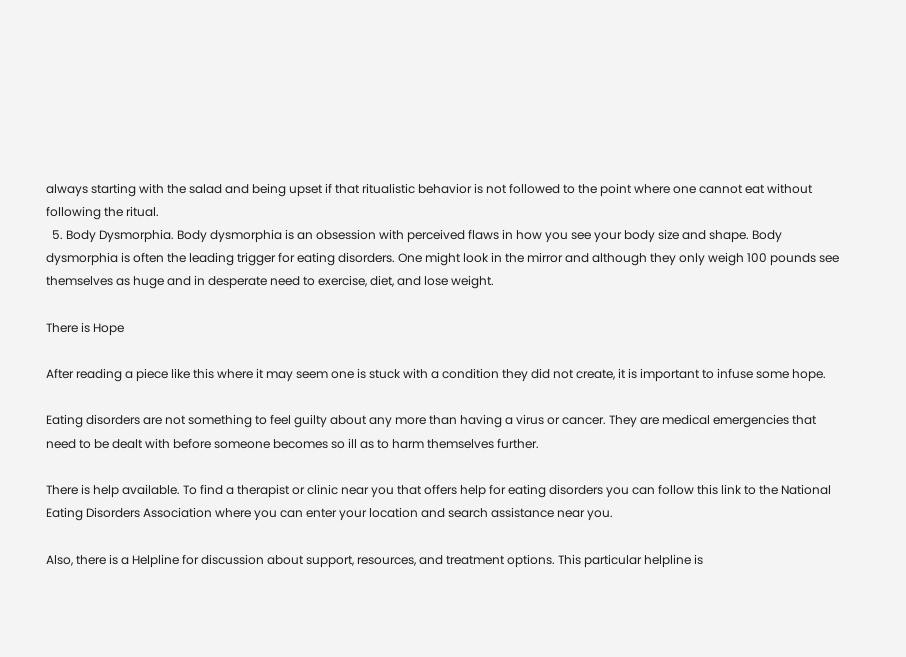always starting with the salad and being upset if that ritualistic behavior is not followed to the point where one cannot eat without following the ritual.
  5. Body Dysmorphia. Body dysmorphia is an obsession with perceived flaws in how you see your body size and shape. Body dysmorphia is often the leading trigger for eating disorders. One might look in the mirror and although they only weigh 100 pounds see themselves as huge and in desperate need to exercise, diet, and lose weight.

There is Hope

After reading a piece like this where it may seem one is stuck with a condition they did not create, it is important to infuse some hope.

Eating disorders are not something to feel guilty about any more than having a virus or cancer. They are medical emergencies that need to be dealt with before someone becomes so ill as to harm themselves further.

There is help available. To find a therapist or clinic near you that offers help for eating disorders you can follow this link to the National Eating Disorders Association where you can enter your location and search assistance near you.

Also, there is a Helpline for discussion about support, resources, and treatment options. This particular helpline is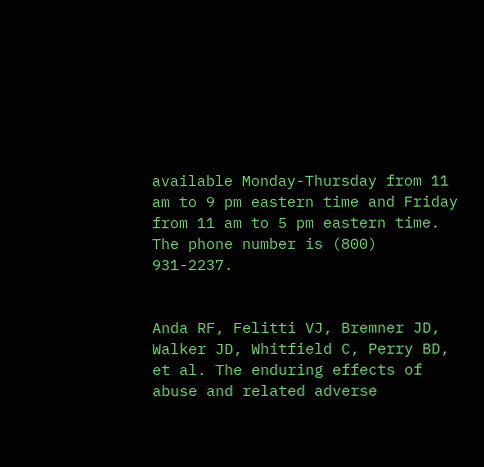available Monday-Thursday from 11 am to 9 pm eastern time and Friday from 11 am to 5 pm eastern time. The phone number is (800) 931-2237.


Anda RF, Felitti VJ, Bremner JD, Walker JD, Whitfield C, Perry BD, et al. The enduring effects of abuse and related adverse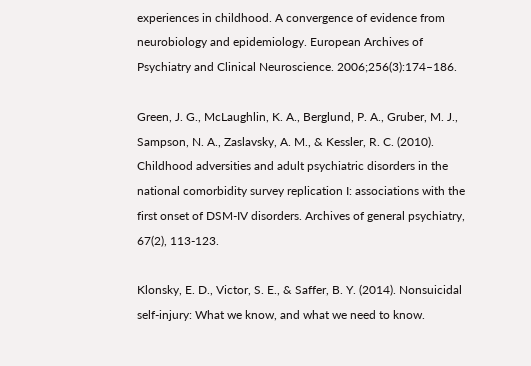experiences in childhood. A convergence of evidence from neurobiology and epidemiology. European Archives of Psychiatry and Clinical Neuroscience. 2006;256(3):174–186.

Green, J. G., McLaughlin, K. A., Berglund, P. A., Gruber, M. J., Sampson, N. A., Zaslavsky, A. M., & Kessler, R. C. (2010). Childhood adversities and adult psychiatric disorders in the national comorbidity survey replication I: associations with the first onset of DSM-IV disorders. Archives of general psychiatry, 67(2), 113-123.

Klonsky, E. D., Victor, S. E., & Saffer, B. Y. (2014). Nonsuicidal self-injury: What we know, and what we need to know.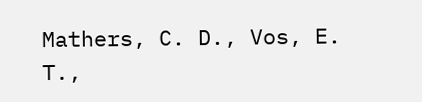Mathers, C. D., Vos, E. T.,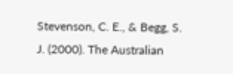Stevenson, C. E., & Begg, S. J. (2000). The Australian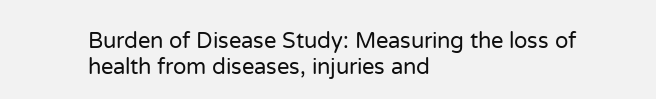Burden of Disease Study: Measuring the loss of health from diseases, injuries and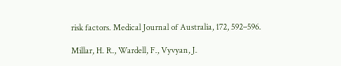risk factors. Medical Journal of Australia, 172, 592–596.

Millar, H. R., Wardell, F., Vyvyan, J.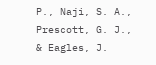P., Naji, S. A., Prescott, G. J., & Eagles, J.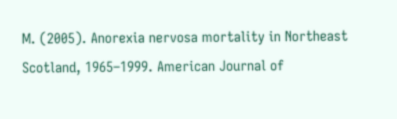M. (2005). Anorexia nervosa mortality in Northeast Scotland, 1965–1999. American Journal of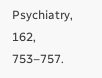Psychiatry, 162, 753–757.